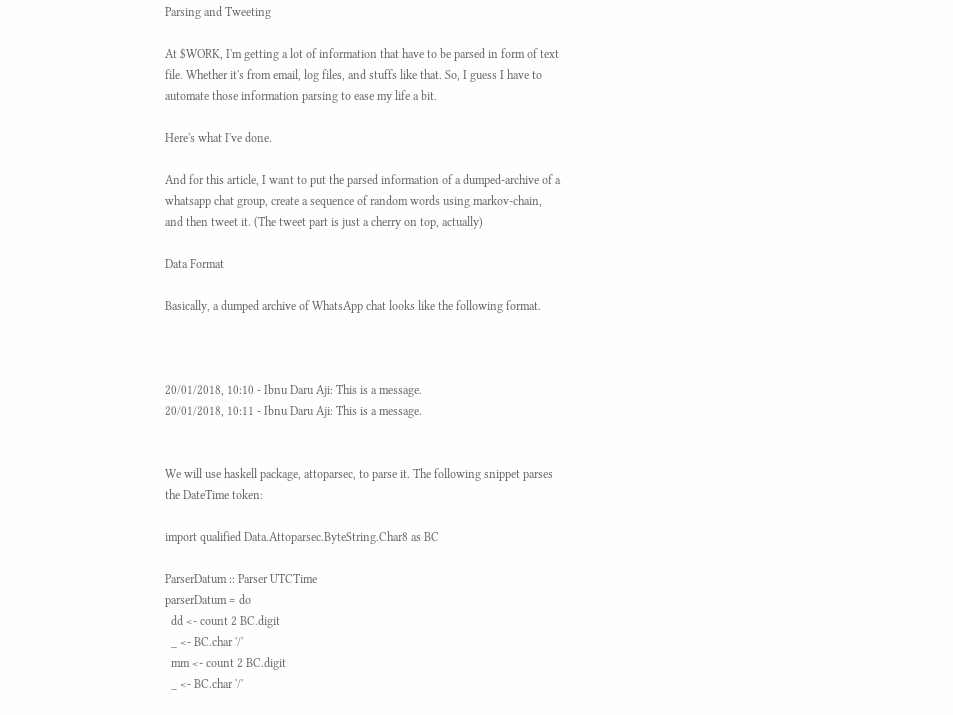Parsing and Tweeting

At $WORK, I'm getting a lot of information that have to be parsed in form of text file. Whether it's from email, log files, and stuffs like that. So, I guess I have to automate those information parsing to ease my life a bit.

Here's what I've done.

And for this article, I want to put the parsed information of a dumped-archive of a whatsapp chat group, create a sequence of random words using markov-chain, and then tweet it. (The tweet part is just a cherry on top, actually)

Data Format

Basically, a dumped archive of WhatsApp chat looks like the following format.



20/01/2018, 10:10 - Ibnu Daru Aji: This is a message.
20/01/2018, 10:11 - Ibnu Daru Aji: This is a message.


We will use haskell package, attoparsec, to parse it. The following snippet parses the DateTime token:

import qualified Data.Attoparsec.ByteString.Char8 as BC

ParserDatum :: Parser UTCTime
parserDatum = do
  dd <- count 2 BC.digit
  _ <- BC.char '/'
  mm <- count 2 BC.digit
  _ <- BC.char '/'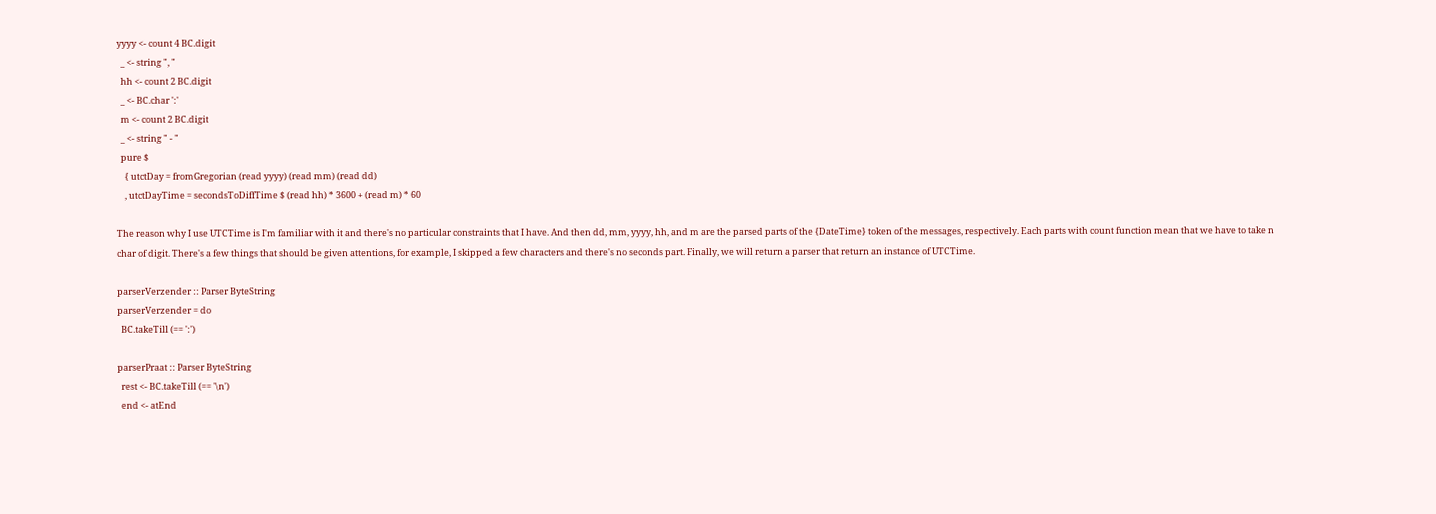yyyy <- count 4 BC.digit
  _ <- string ", "
  hh <- count 2 BC.digit
  _ <- BC.char ':'
  m <- count 2 BC.digit
  _ <- string " - "
  pure $
    { utctDay = fromGregorian (read yyyy) (read mm) (read dd)
    , utctDayTime = secondsToDiffTime $ (read hh) * 3600 + (read m) * 60

The reason why I use UTCTime is I'm familiar with it and there's no particular constraints that I have. And then dd, mm, yyyy, hh, and m are the parsed parts of the {DateTime} token of the messages, respectively. Each parts with count function mean that we have to take n char of digit. There's a few things that should be given attentions, for example, I skipped a few characters and there's no seconds part. Finally, we will return a parser that return an instance of UTCTime.

parserVerzender :: Parser ByteString
parserVerzender = do
  BC.takeTill (== ':')

parserPraat :: Parser ByteString
  rest <- BC.takeTill (== '\n')
  end <- atEnd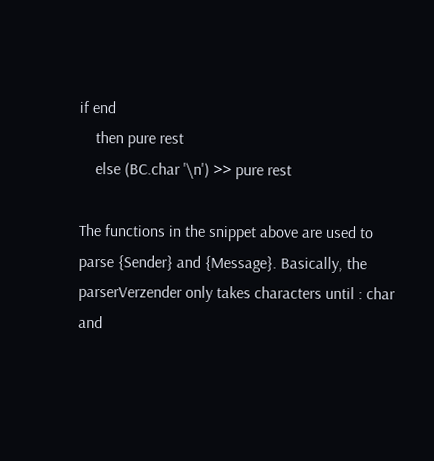if end
    then pure rest
    else (BC.char '\n') >> pure rest

The functions in the snippet above are used to parse {Sender} and {Message}. Basically, the parserVerzender only takes characters until : char and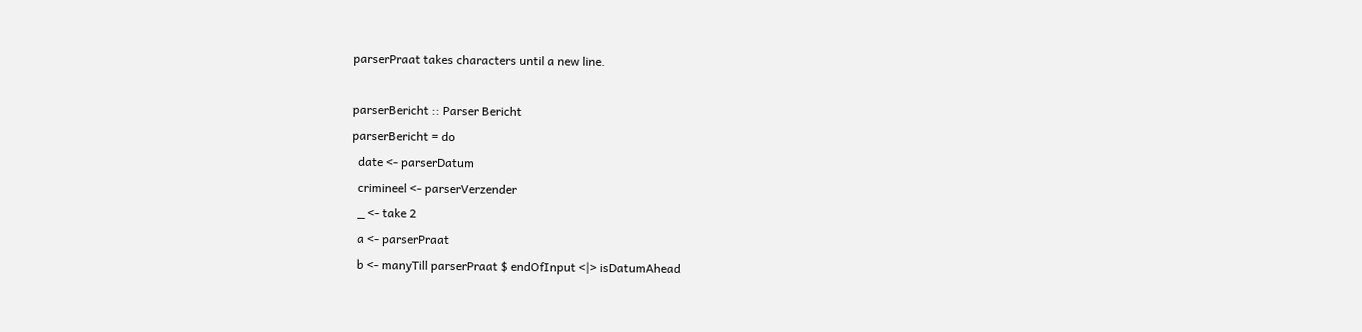parserPraat takes characters until a new line.

parserBericht :: Parser Bericht
parserBericht = do
  date <- parserDatum
  crimineel <- parserVerzender
  _ <- take 2
  a <- parserPraat
  b <- manyTill parserPraat $ endOfInput <|> isDatumAhead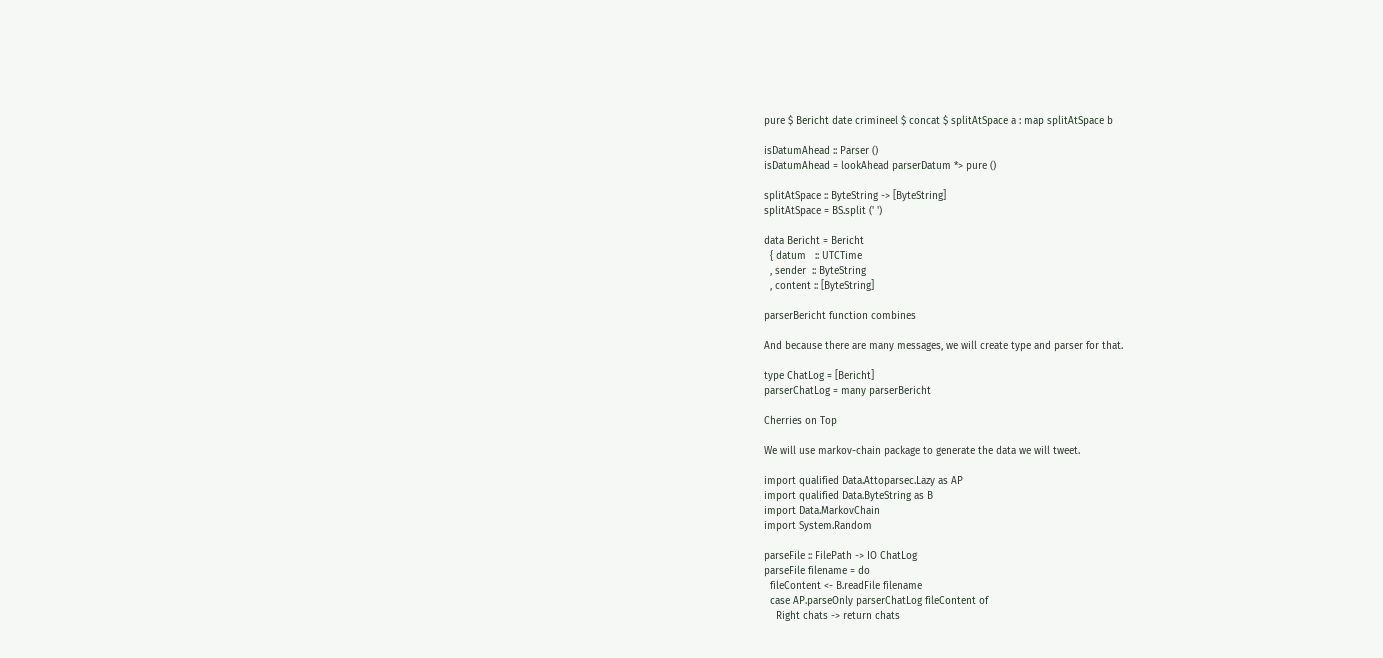pure $ Bericht date crimineel $ concat $ splitAtSpace a : map splitAtSpace b

isDatumAhead :: Parser ()
isDatumAhead = lookAhead parserDatum *> pure ()

splitAtSpace :: ByteString -> [ByteString]
splitAtSpace = BS.split (' ')

data Bericht = Bericht
  { datum   :: UTCTime
  , sender  :: ByteString
  , content :: [ByteString]

parserBericht function combines

And because there are many messages, we will create type and parser for that.

type ChatLog = [Bericht]
parserChatLog = many parserBericht

Cherries on Top

We will use markov-chain package to generate the data we will tweet.

import qualified Data.Attoparsec.Lazy as AP
import qualified Data.ByteString as B
import Data.MarkovChain
import System.Random

parseFile :: FilePath -> IO ChatLog
parseFile filename = do
  fileContent <- B.readFile filename
  case AP.parseOnly parserChatLog fileContent of
    Right chats -> return chats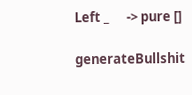Left _      -> pure []

generateBullshit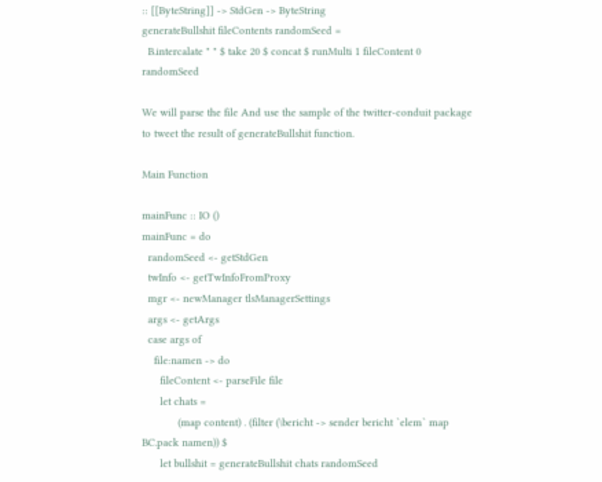:: [[ByteString]] -> StdGen -> ByteString
generateBullshit fileContents randomSeed =
  B.intercalate " " $ take 20 $ concat $ runMulti 1 fileContent 0 randomSeed

We will parse the file And use the sample of the twitter-conduit package to tweet the result of generateBullshit function.

Main Function

mainFunc :: IO ()
mainFunc = do
  randomSeed <- getStdGen
  twInfo <- getTwInfoFromProxy
  mgr <- newManager tlsManagerSettings
  args <- getArgs
  case args of
    file:namen -> do
      fileContent <- parseFile file
      let chats =
            (map content) . (filter (\bericht -> sender bericht `elem` map BC.pack namen)) $
      let bullshit = generateBullshit chats randomSeed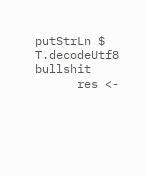putStrLn $ T.decodeUtf8 bullshit
      res <-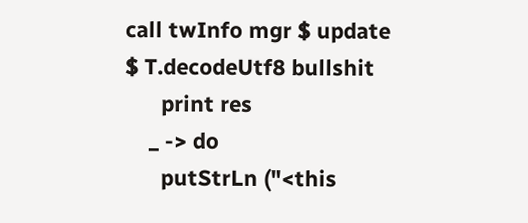call twInfo mgr $ update $ T.decodeUtf8 bullshit
      print res
    _ -> do
      putStrLn ("<this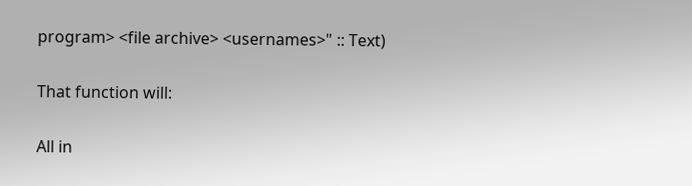program> <file archive> <usernames>" :: Text)

That function will:

All in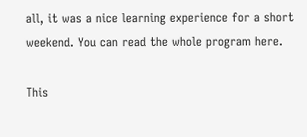all, it was a nice learning experience for a short weekend. You can read the whole program here.

This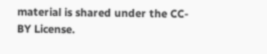material is shared under the CC-BY License.